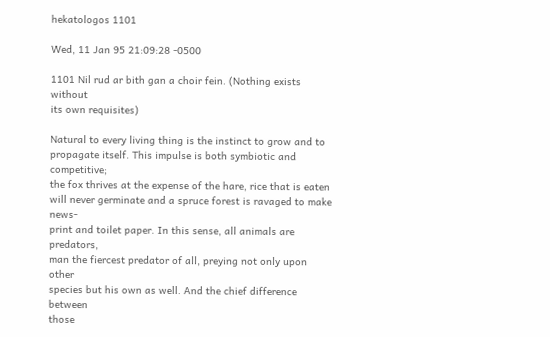hekatologos 1101

Wed, 11 Jan 95 21:09:28 -0500

1101 Nil rud ar bith gan a choir fein. (Nothing exists without
its own requisites)

Natural to every living thing is the instinct to grow and to
propagate itself. This impulse is both symbiotic and competitive;
the fox thrives at the expense of the hare, rice that is eaten
will never germinate and a spruce forest is ravaged to make news-
print and toilet paper. In this sense, all animals are predators,
man the fiercest predator of all, preying not only upon other
species but his own as well. And the chief difference between
those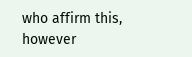who affirm this, however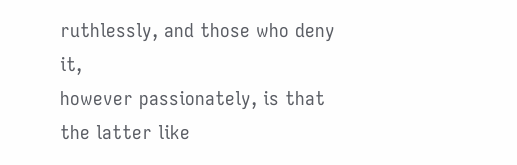ruthlessly, and those who deny it,
however passionately, is that the latter like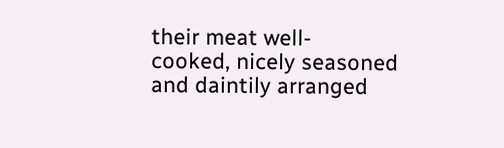their meat well-
cooked, nicely seasoned and daintily arranged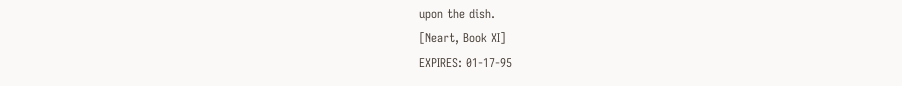upon the dish.
[Neart, Book XI]
EXPIRES: 01-17-95